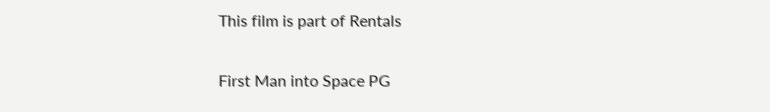This film is part of Rentals

First Man into Space PG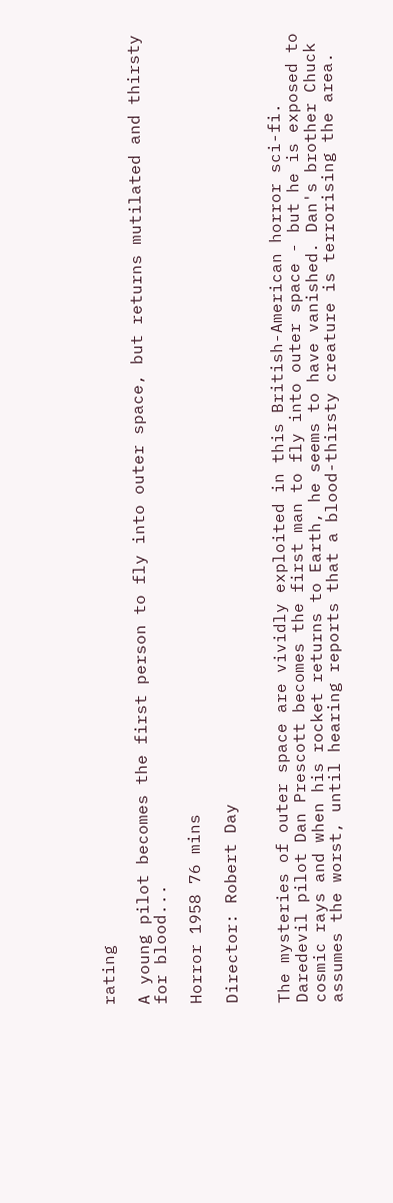rating

A young pilot becomes the first person to fly into outer space, but returns mutilated and thirsty for blood...

Horror 1958 76 mins

Director: Robert Day


The mysteries of outer space are vividly exploited in this British-American horror sci-fi. Daredevil pilot Dan Prescott becomes the first man to fly into outer space - but he is exposed to cosmic rays and when his rocket returns to Earth, he seems to have vanished. Dan's brother Chuck assumes the worst, until hearing reports that a blood-thirsty creature is terrorising the area.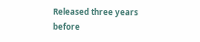Released three years before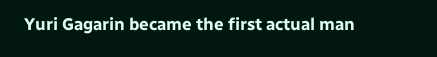Yuri Gagarin became the first actual man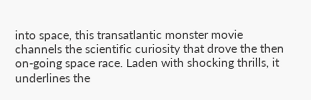into space, this transatlantic monster movie channels the scientific curiosity that drove the then on-going space race. Laden with shocking thrills, it underlines the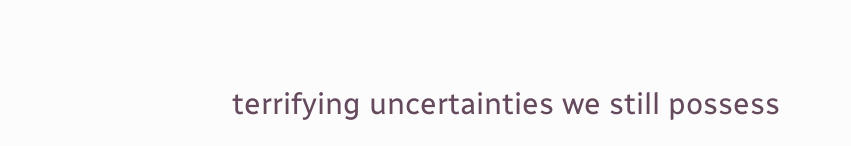terrifying uncertainties we still possess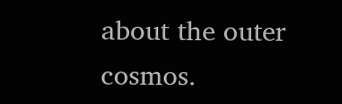about the outer cosmos.